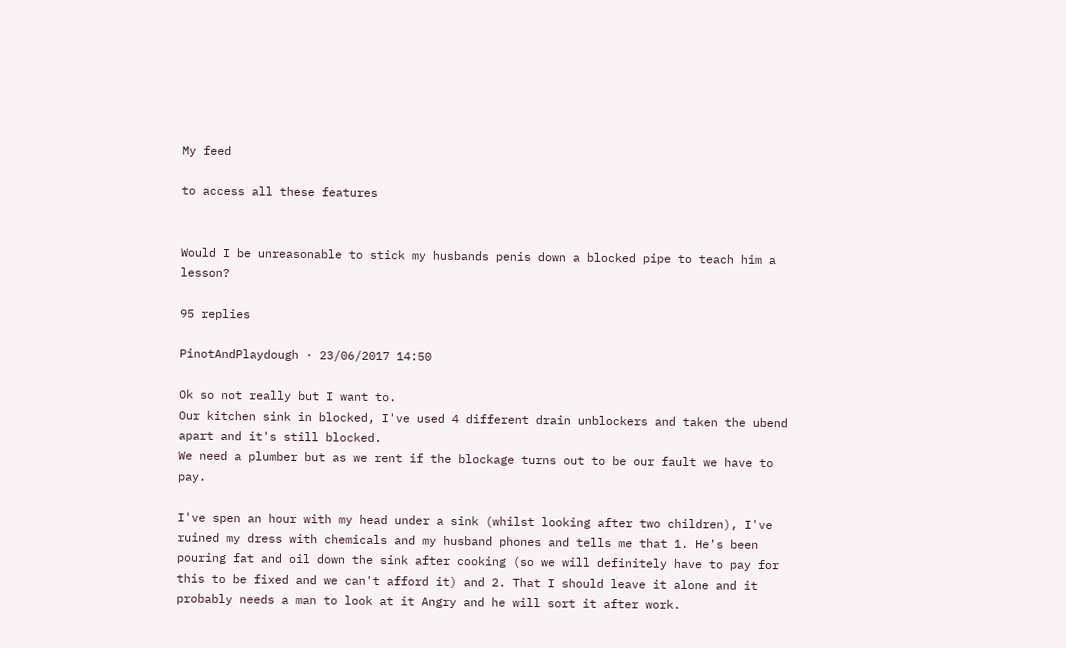My feed

to access all these features


Would I be unreasonable to stick my husbands penis down a blocked pipe to teach him a lesson?

95 replies

PinotAndPlaydough · 23/06/2017 14:50

Ok so not really but I want to.
Our kitchen sink in blocked, I've used 4 different drain unblockers and taken the ubend apart and it's still blocked.
We need a plumber but as we rent if the blockage turns out to be our fault we have to pay.

I've spen an hour with my head under a sink (whilst looking after two children), I've ruined my dress with chemicals and my husband phones and tells me that 1. He's been pouring fat and oil down the sink after cooking (so we will definitely have to pay for this to be fixed and we can't afford it) and 2. That I should leave it alone and it probably needs a man to look at it Angry and he will sort it after work.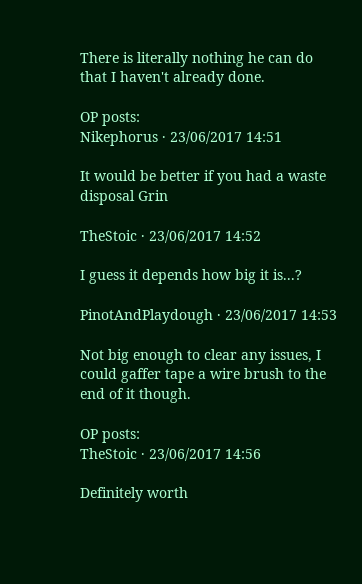There is literally nothing he can do that I haven't already done.

OP posts:
Nikephorus · 23/06/2017 14:51

It would be better if you had a waste disposal Grin

TheStoic · 23/06/2017 14:52

I guess it depends how big it is...?

PinotAndPlaydough · 23/06/2017 14:53

Not big enough to clear any issues, I could gaffer tape a wire brush to the end of it though.

OP posts:
TheStoic · 23/06/2017 14:56

Definitely worth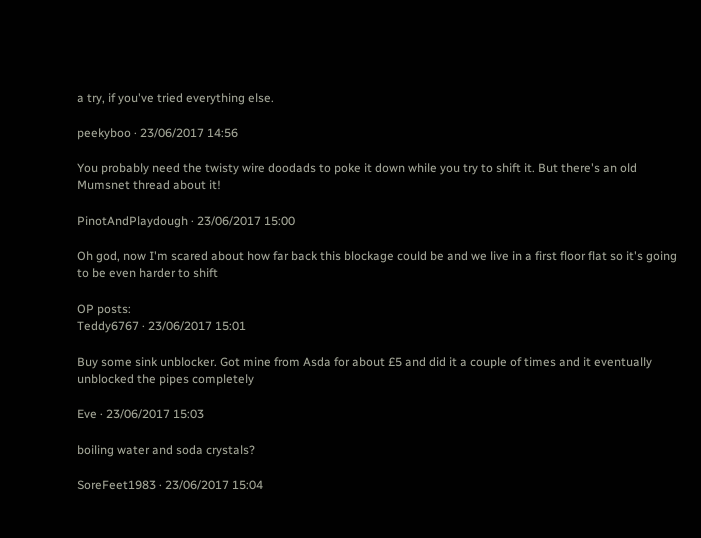a try, if you've tried everything else.

peekyboo · 23/06/2017 14:56

You probably need the twisty wire doodads to poke it down while you try to shift it. But there's an old Mumsnet thread about it!

PinotAndPlaydough · 23/06/2017 15:00

Oh god, now I'm scared about how far back this blockage could be and we live in a first floor flat so it's going to be even harder to shift

OP posts:
Teddy6767 · 23/06/2017 15:01

Buy some sink unblocker. Got mine from Asda for about £5 and did it a couple of times and it eventually unblocked the pipes completely

Eve · 23/06/2017 15:03

boiling water and soda crystals?

SoreFeet1983 · 23/06/2017 15:04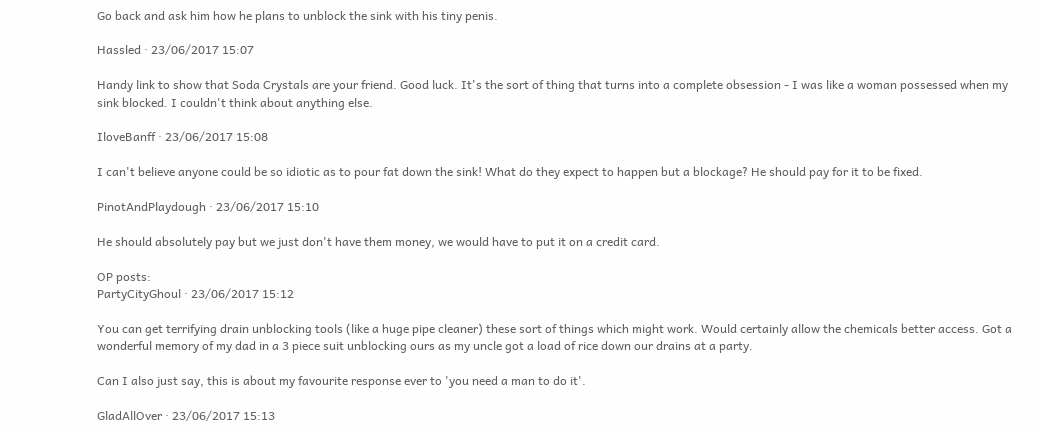Go back and ask him how he plans to unblock the sink with his tiny penis.

Hassled · 23/06/2017 15:07

Handy link to show that Soda Crystals are your friend. Good luck. It's the sort of thing that turns into a complete obsession - I was like a woman possessed when my sink blocked. I couldn't think about anything else.

IloveBanff · 23/06/2017 15:08

I can't believe anyone could be so idiotic as to pour fat down the sink! What do they expect to happen but a blockage? He should pay for it to be fixed.

PinotAndPlaydough · 23/06/2017 15:10

He should absolutely pay but we just don't have them money, we would have to put it on a credit card.

OP posts:
PartyCityGhoul · 23/06/2017 15:12

You can get terrifying drain unblocking tools (like a huge pipe cleaner) these sort of things which might work. Would certainly allow the chemicals better access. Got a wonderful memory of my dad in a 3 piece suit unblocking ours as my uncle got a load of rice down our drains at a party.

Can I also just say, this is about my favourite response ever to 'you need a man to do it'.

GladAllOver · 23/06/2017 15:13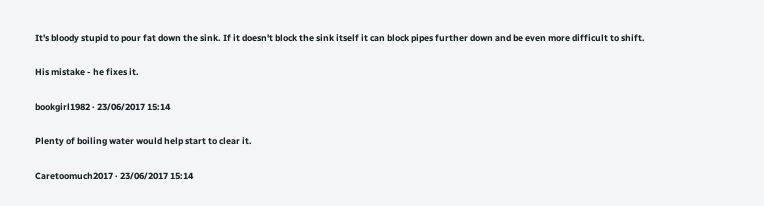It's bloody stupid to pour fat down the sink. If it doesn't block the sink itself it can block pipes further down and be even more difficult to shift.

His mistake - he fixes it.

bookgirl1982 · 23/06/2017 15:14

Plenty of boiling water would help start to clear it.

Caretoomuch2017 · 23/06/2017 15:14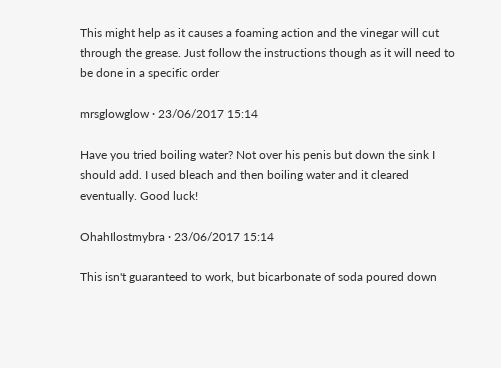This might help as it causes a foaming action and the vinegar will cut through the grease. Just follow the instructions though as it will need to be done in a specific order

mrsglowglow · 23/06/2017 15:14

Have you tried boiling water? Not over his penis but down the sink I should add. I used bleach and then boiling water and it cleared eventually. Good luck!

OhahIlostmybra · 23/06/2017 15:14

This isn't guaranteed to work, but bicarbonate of soda poured down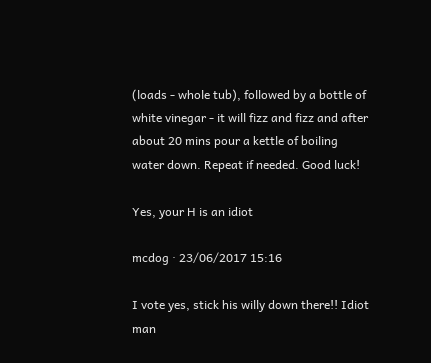(loads - whole tub), followed by a bottle of white vinegar - it will fizz and fizz and after about 20 mins pour a kettle of boiling water down. Repeat if needed. Good luck!

Yes, your H is an idiot

mcdog · 23/06/2017 15:16

I vote yes, stick his willy down there!! Idiot man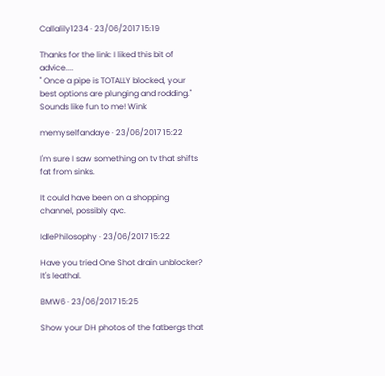Callalily1234 · 23/06/2017 15:19

Thanks for the link: I liked this bit of advice....
" Once a pipe is TOTALLY blocked, your best options are plunging and rodding."
Sounds like fun to me! Wink

memyselfandaye · 23/06/2017 15:22

I'm sure I saw something on tv that shifts fat from sinks.

It could have been on a shopping channel, possibly qvc.

IdlePhilosophy · 23/06/2017 15:22

Have you tried One Shot drain unblocker? It's leathal.

BMW6 · 23/06/2017 15:25

Show your DH photos of the fatbergs that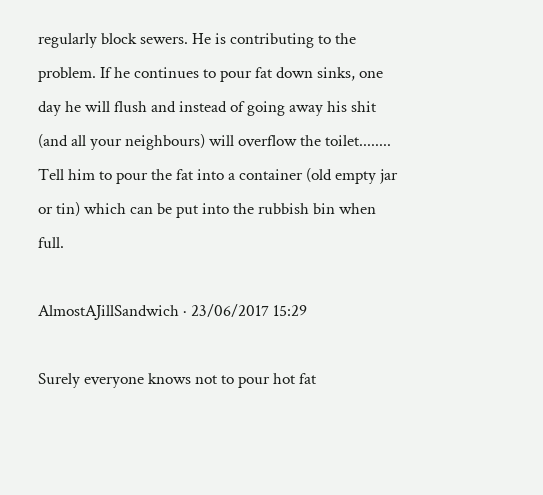regularly block sewers. He is contributing to the problem. If he continues to pour fat down sinks, one day he will flush and instead of going away his shit (and all your neighbours) will overflow the toilet........
Tell him to pour the fat into a container (old empty jar or tin) which can be put into the rubbish bin when full.

AlmostAJillSandwich · 23/06/2017 15:29

Surely everyone knows not to pour hot fat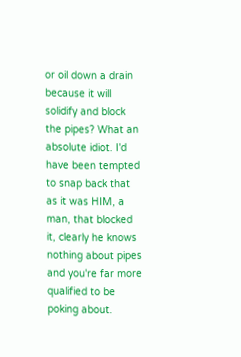or oil down a drain because it will solidify and block the pipes? What an absolute idiot. I'd have been tempted to snap back that as it was HIM, a man, that blocked it, clearly he knows nothing about pipes and you're far more qualified to be poking about.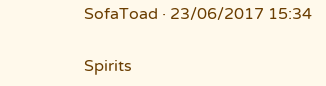SofaToad · 23/06/2017 15:34

Spirits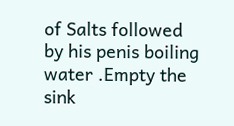of Salts followed by his penis boiling water .Empty the sink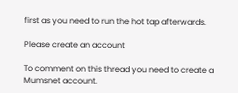first as you need to run the hot tap afterwards.

Please create an account

To comment on this thread you need to create a Mumsnet account.